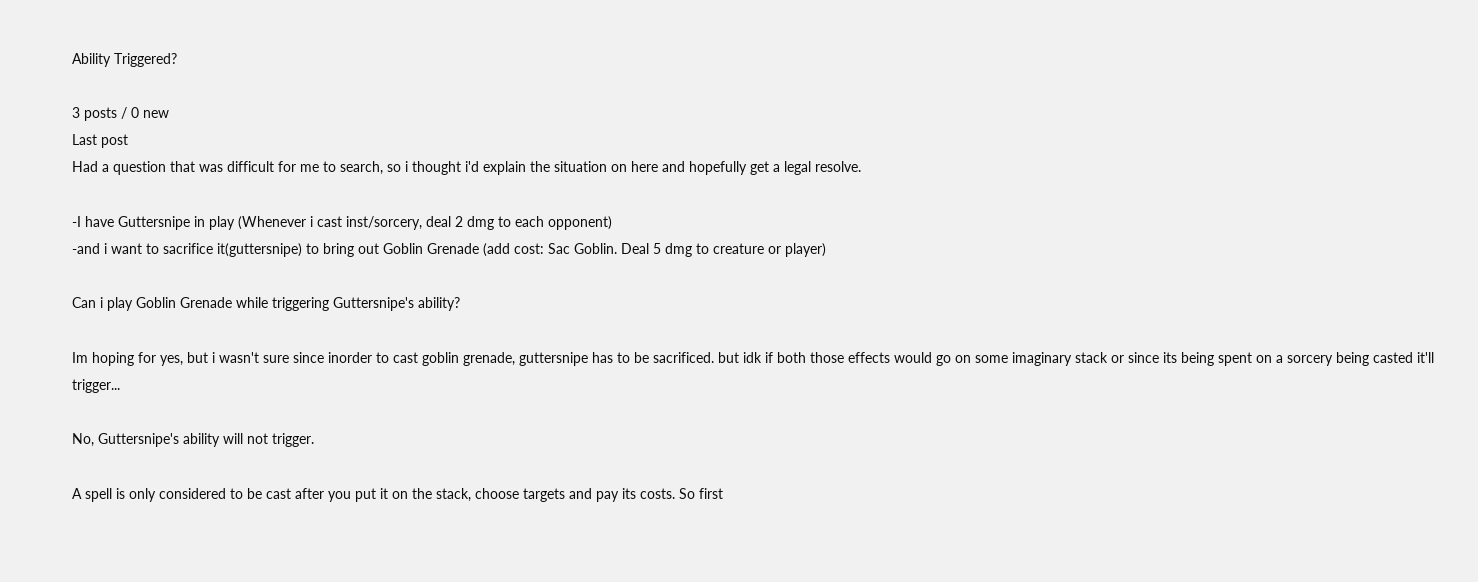Ability Triggered?

3 posts / 0 new
Last post
Had a question that was difficult for me to search, so i thought i'd explain the situation on here and hopefully get a legal resolve.

-I have Guttersnipe in play (Whenever i cast inst/sorcery, deal 2 dmg to each opponent)
-and i want to sacrifice it(guttersnipe) to bring out Goblin Grenade (add cost: Sac Goblin. Deal 5 dmg to creature or player)

Can i play Goblin Grenade while triggering Guttersnipe's ability?

Im hoping for yes, but i wasn't sure since inorder to cast goblin grenade, guttersnipe has to be sacrificed. but idk if both those effects would go on some imaginary stack or since its being spent on a sorcery being casted it'll trigger...

No, Guttersnipe's ability will not trigger.

A spell is only considered to be cast after you put it on the stack, choose targets and pay its costs. So first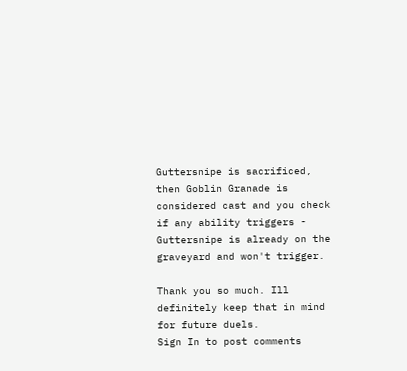Guttersnipe is sacrificed, then Goblin Granade is considered cast and you check if any ability triggers - Guttersnipe is already on the graveyard and won't trigger.

Thank you so much. Ill definitely keep that in mind for future duels.
Sign In to post comments